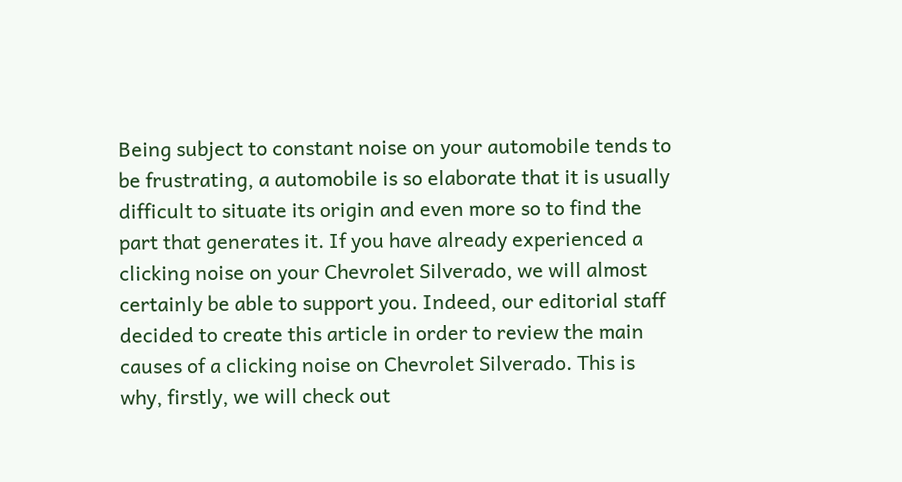Being subject to constant noise on your automobile tends to be frustrating, a automobile is so elaborate that it is usually difficult to situate its origin and even more so to find the part that generates it. If you have already experienced a clicking noise on your Chevrolet Silverado, we will almost certainly be able to support you. Indeed, our editorial staff decided to create this article in order to review the main causes of a clicking noise on Chevrolet Silverado. This is why, firstly, we will check out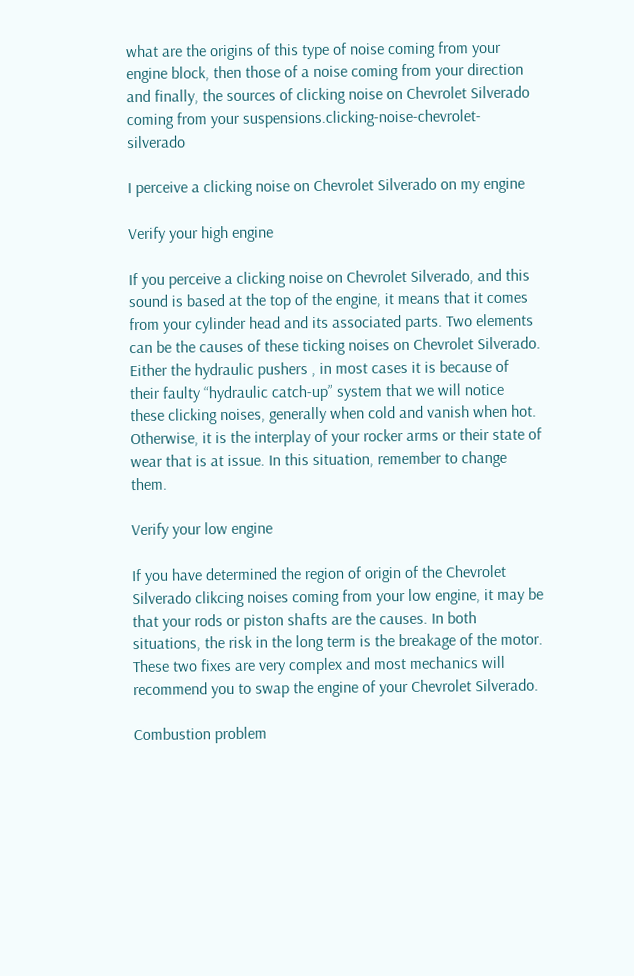what are the origins of this type of noise coming from your engine block, then those of a noise coming from your direction and finally, the sources of clicking noise on Chevrolet Silverado coming from your suspensions.clicking-noise-chevrolet-silverado

I perceive a clicking noise on Chevrolet Silverado on my engine

Verify your high engine

If you perceive a clicking noise on Chevrolet Silverado, and this sound is based at the top of the engine, it means that it comes from your cylinder head and its associated parts. Two elements can be the causes of these ticking noises on Chevrolet Silverado. Either the hydraulic pushers , in most cases it is because of their faulty “hydraulic catch-up” system that we will notice these clicking noises, generally when cold and vanish when hot. Otherwise, it is the interplay of your rocker arms or their state of wear that is at issue. In this situation, remember to change them.

Verify your low engine

If you have determined the region of origin of the Chevrolet Silverado clikcing noises coming from your low engine, it may be that your rods or piston shafts are the causes. In both situations, the risk in the long term is the breakage of the motor. These two fixes are very complex and most mechanics will recommend you to swap the engine of your Chevrolet Silverado.

Combustion problem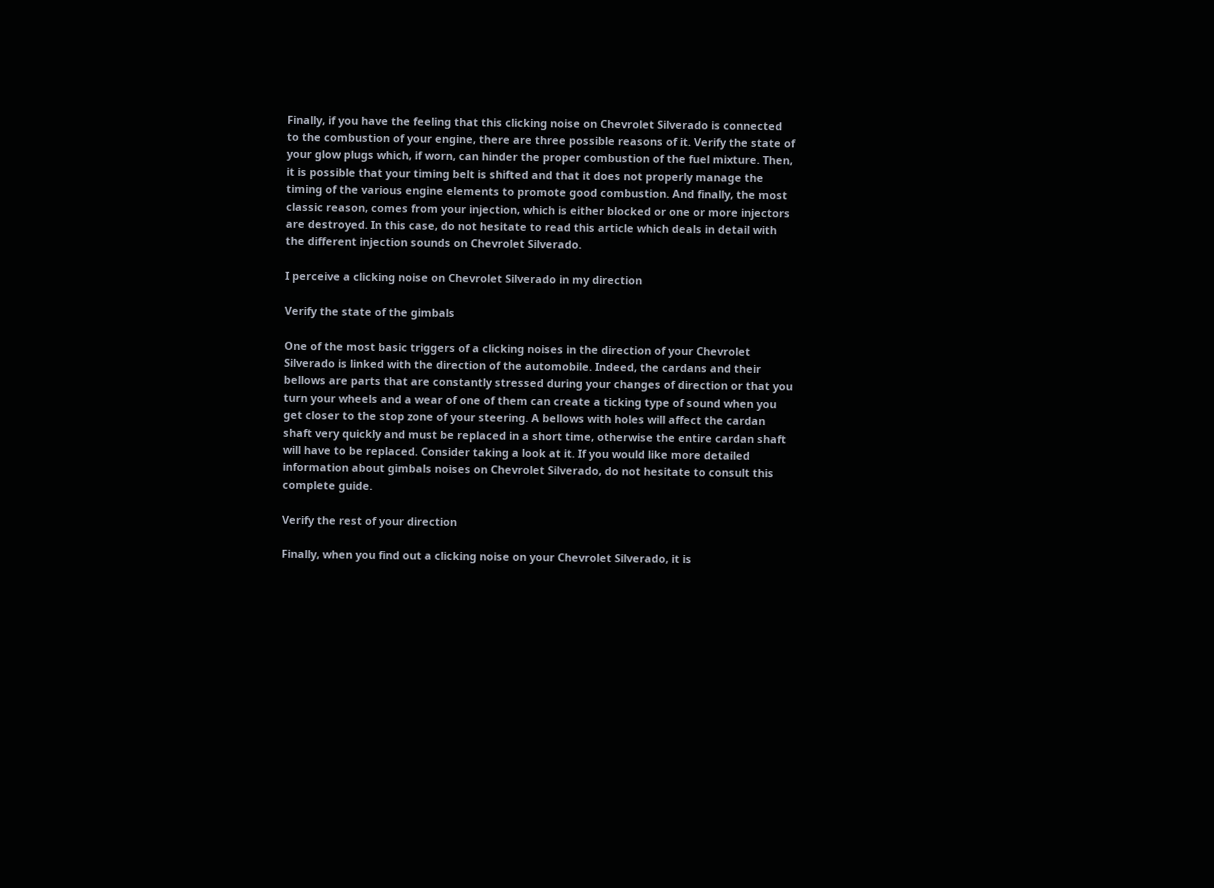Finally, if you have the feeling that this clicking noise on Chevrolet Silverado is connected to the combustion of your engine, there are three possible reasons of it. Verify the state of your glow plugs which, if worn, can hinder the proper combustion of the fuel mixture. Then, it is possible that your timing belt is shifted and that it does not properly manage the timing of the various engine elements to promote good combustion. And finally, the most classic reason, comes from your injection, which is either blocked or one or more injectors are destroyed. In this case, do not hesitate to read this article which deals in detail with the different injection sounds on Chevrolet Silverado.

I perceive a clicking noise on Chevrolet Silverado in my direction

Verify the state of the gimbals

One of the most basic triggers of a clicking noises in the direction of your Chevrolet Silverado is linked with the direction of the automobile. Indeed, the cardans and their bellows are parts that are constantly stressed during your changes of direction or that you turn your wheels and a wear of one of them can create a ticking type of sound when you get closer to the stop zone of your steering. A bellows with holes will affect the cardan shaft very quickly and must be replaced in a short time, otherwise the entire cardan shaft will have to be replaced. Consider taking a look at it. If you would like more detailed information about gimbals noises on Chevrolet Silverado, do not hesitate to consult this complete guide.

Verify the rest of your direction

Finally, when you find out a clicking noise on your Chevrolet Silverado, it is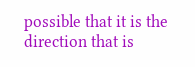possible that it is the direction that is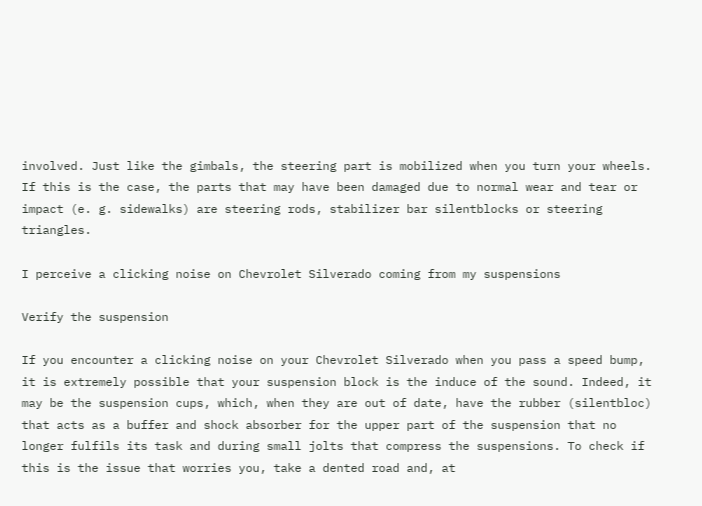involved. Just like the gimbals, the steering part is mobilized when you turn your wheels. If this is the case, the parts that may have been damaged due to normal wear and tear or impact (e. g. sidewalks) are steering rods, stabilizer bar silentblocks or steering triangles.

I perceive a clicking noise on Chevrolet Silverado coming from my suspensions

Verify the suspension

If you encounter a clicking noise on your Chevrolet Silverado when you pass a speed bump, it is extremely possible that your suspension block is the induce of the sound. Indeed, it may be the suspension cups, which, when they are out of date, have the rubber (silentbloc) that acts as a buffer and shock absorber for the upper part of the suspension that no longer fulfils its task and during small jolts that compress the suspensions. To check if this is the issue that worries you, take a dented road and, at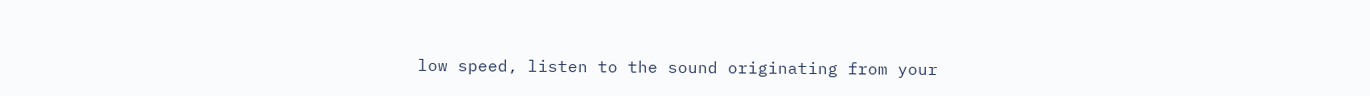low speed, listen to the sound originating from your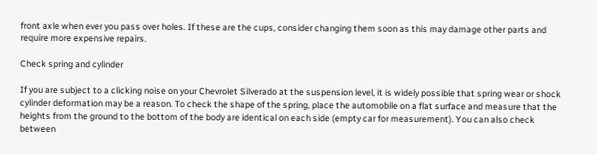front axle when ever you pass over holes. If these are the cups, consider changing them soon as this may damage other parts and require more expensive repairs.

Check spring and cylinder

If you are subject to a clicking noise on your Chevrolet Silverado at the suspension level, it is widely possible that spring wear or shock cylinder deformation may be a reason. To check the shape of the spring, place the automobile on a flat surface and measure that the heights from the ground to the bottom of the body are identical on each side (empty car for measurement). You can also check between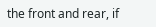the front and rear, if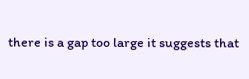there is a gap too large it suggests that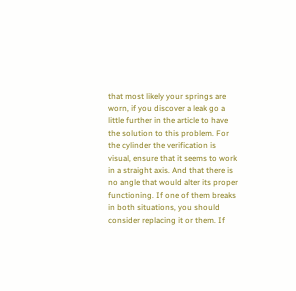that most likely your springs are worn, if you discover a leak go a little further in the article to have the solution to this problem. For the cylinder the verification is visual, ensure that it seems to work in a straight axis. And that there is no angle that would alter its proper functioning. If one of them breaks in both situations, you should consider replacing it or them. If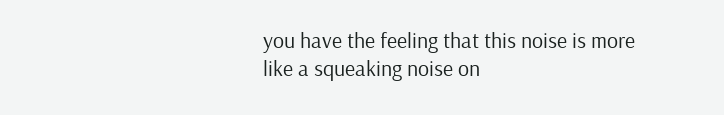you have the feeling that this noise is more like a squeaking noise on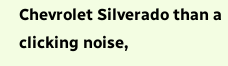Chevrolet Silverado than a clicking noise,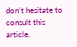don’t hesitate to consult this article.